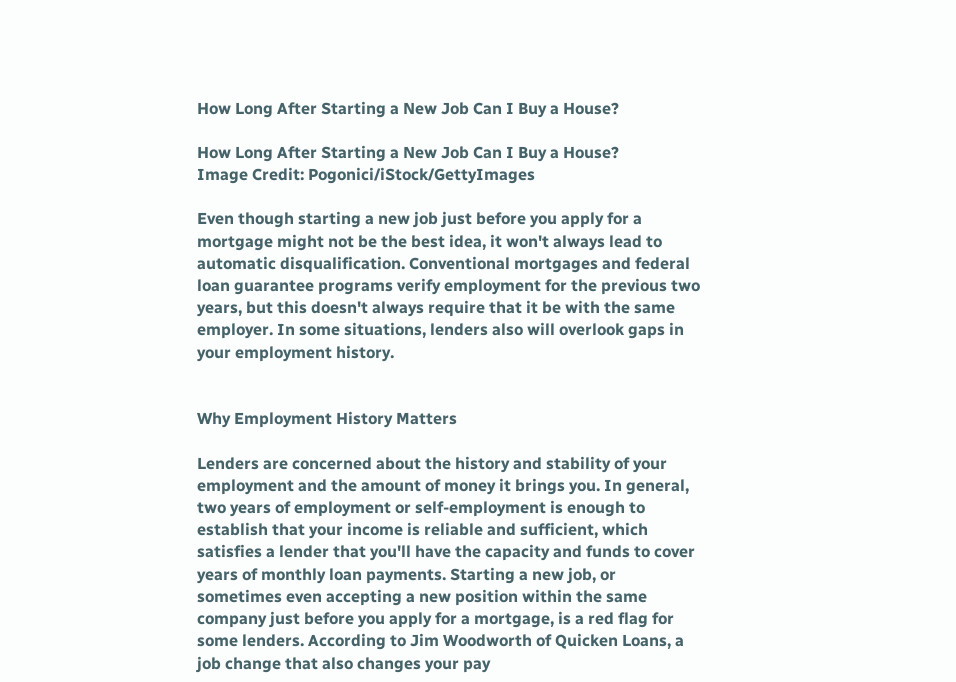How Long After Starting a New Job Can I Buy a House?

How Long After Starting a New Job Can I Buy a House?
Image Credit: Pogonici/iStock/GettyImages

Even though starting a new job just before you apply for a mortgage might not be the best idea, it won't always lead to automatic disqualification. Conventional mortgages and federal loan guarantee programs verify employment for the previous two years, but this doesn't always require that it be with the same employer. In some situations, lenders also will overlook gaps in your employment history.


Why Employment History Matters

Lenders are concerned about the history and stability of your employment and the amount of money it brings you. In general, two years of employment or self-employment is enough to establish that your income is reliable and sufficient, which satisfies a lender that you'll have the capacity and funds to cover years of monthly loan payments. Starting a new job, or sometimes even accepting a new position within the same company just before you apply for a mortgage, is a red flag for some lenders. According to Jim Woodworth of Quicken Loans, a job change that also changes your pay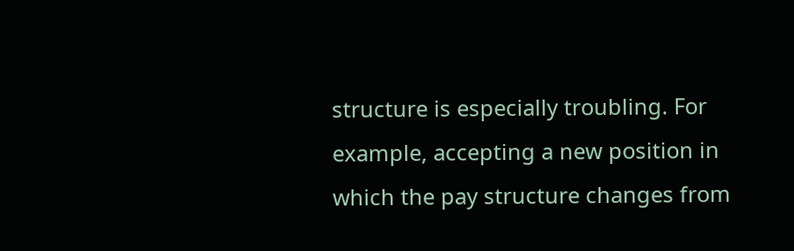structure is especially troubling. For example, accepting a new position in which the pay structure changes from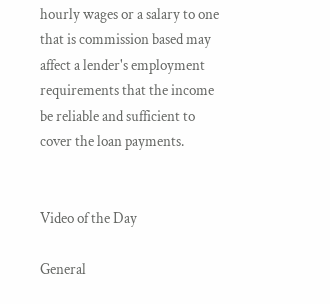hourly wages or a salary to one that is commission based may affect a lender's employment requirements that the income be reliable and sufficient to cover the loan payments.


Video of the Day

General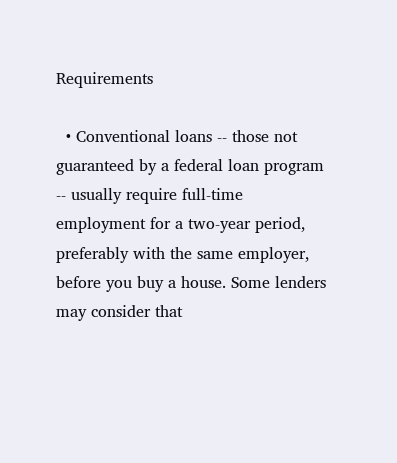Requirements

  • Conventional loans -- those not guaranteed by a federal loan program -- usually require full-time employment for a two-year period, preferably with the same employer, before you buy a house. Some lenders may consider that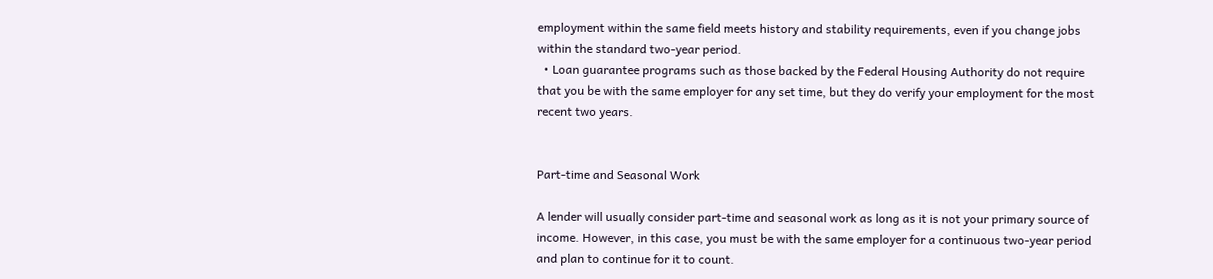employment within the same field meets history and stability requirements, even if you change jobs within the standard two-year period.
  • Loan guarantee programs such as those backed by the Federal Housing Authority do not require that you be with the same employer for any set time, but they do verify your employment for the most recent two years.


Part-time and Seasonal Work

A lender will usually consider part-time and seasonal work as long as it is not your primary source of income. However, in this case, you must be with the same employer for a continuous two-year period and plan to continue for it to count.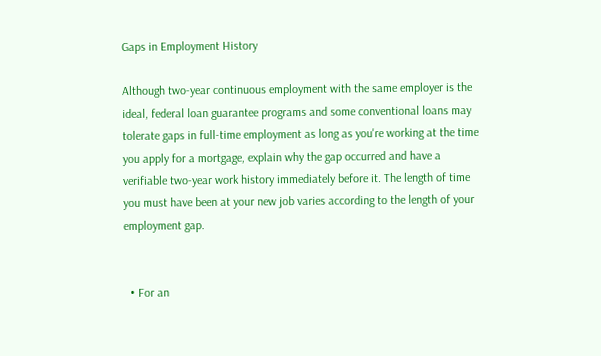Gaps in Employment History

Although two-year continuous employment with the same employer is the ideal, federal loan guarantee programs and some conventional loans may tolerate gaps in full-time employment as long as you're working at the time you apply for a mortgage, explain why the gap occurred and have a verifiable two-year work history immediately before it. The length of time you must have been at your new job varies according to the length of your employment gap.


  • For an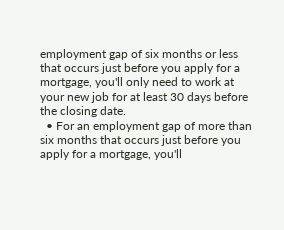employment gap of six months or less that occurs just before you apply for a mortgage, you'll only need to work at your new job for at least 30 days before the closing date.
  • For an employment gap of more than six months that occurs just before you apply for a mortgage, you'll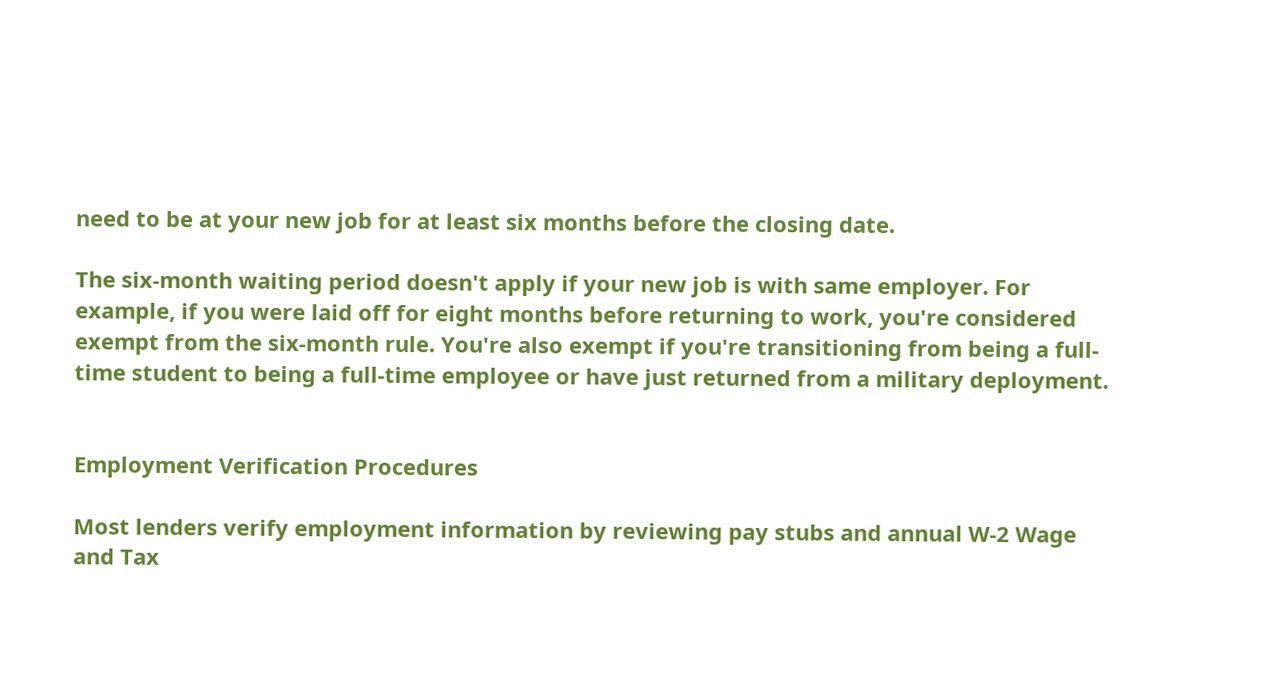need to be at your new job for at least six months before the closing date.

The six-month waiting period doesn't apply if your new job is with same employer. For example, if you were laid off for eight months before returning to work, you're considered exempt from the six-month rule. You're also exempt if you're transitioning from being a full-time student to being a full-time employee or have just returned from a military deployment.


Employment Verification Procedures

Most lenders verify employment information by reviewing pay stubs and annual W-2 Wage and Tax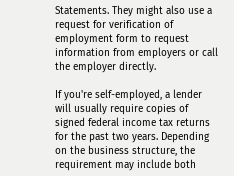Statements. They might also use a request for verification of employment form to request information from employers or call the employer directly.

If you're self-employed, a lender will usually require copies of signed federal income tax returns for the past two years. Depending on the business structure, the requirement may include both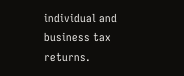individual and business tax returns.